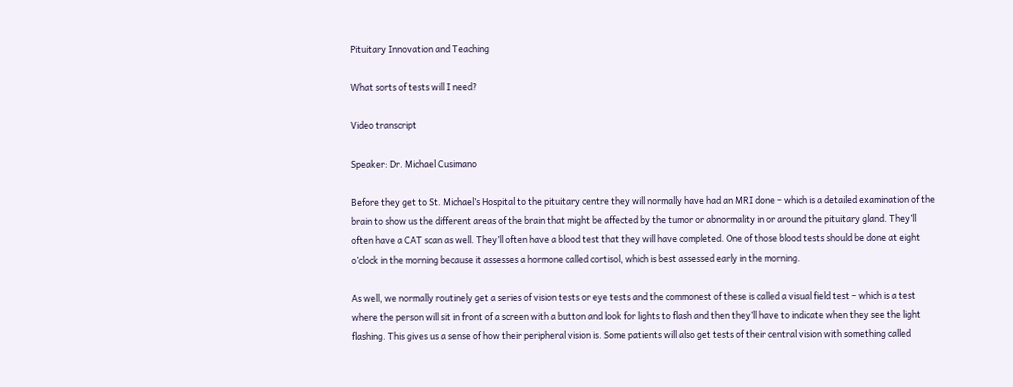Pituitary Innovation and Teaching

What sorts of tests will I need?

Video transcript

Speaker: Dr. Michael Cusimano

Before they get to St. Michael’s Hospital to the pituitary centre they will normally have had an MRI done – which is a detailed examination of the brain to show us the different areas of the brain that might be affected by the tumor or abnormality in or around the pituitary gland. They’ll often have a CAT scan as well. They’ll often have a blood test that they will have completed. One of those blood tests should be done at eight o’clock in the morning because it assesses a hormone called cortisol, which is best assessed early in the morning.

As well, we normally routinely get a series of vision tests or eye tests and the commonest of these is called a visual field test – which is a test where the person will sit in front of a screen with a button and look for lights to flash and then they’ll have to indicate when they see the light flashing. This gives us a sense of how their peripheral vision is. Some patients will also get tests of their central vision with something called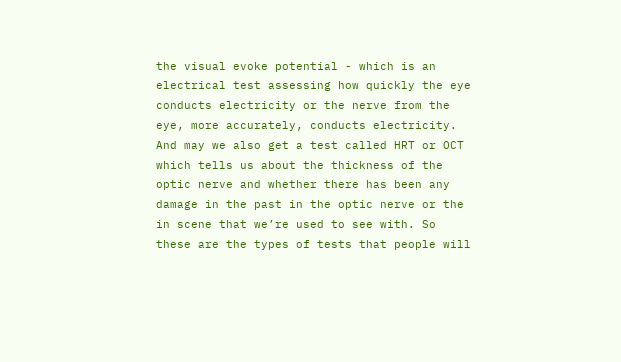the visual evoke potential - which is an electrical test assessing how quickly the eye conducts electricity or the nerve from the eye, more accurately, conducts electricity. And may we also get a test called HRT or OCT which tells us about the thickness of the optic nerve and whether there has been any damage in the past in the optic nerve or the in scene that we’re used to see with. So these are the types of tests that people will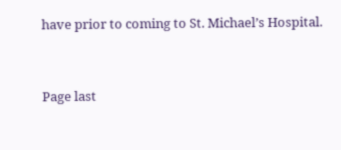have prior to coming to St. Michael’s Hospital.


Page last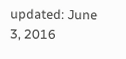updated: June 3, 2016